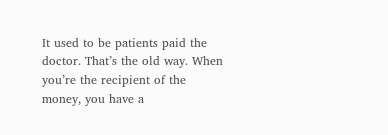It used to be patients paid the doctor. That’s the old way. When you’re the recipient of the money, you have a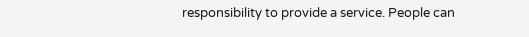responsibility to provide a service. People can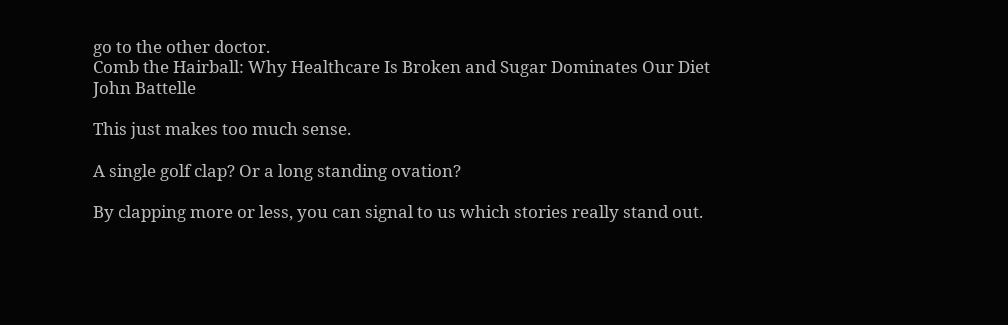go to the other doctor.
Comb the Hairball: Why Healthcare Is Broken and Sugar Dominates Our Diet
John Battelle

This just makes too much sense.

A single golf clap? Or a long standing ovation?

By clapping more or less, you can signal to us which stories really stand out.